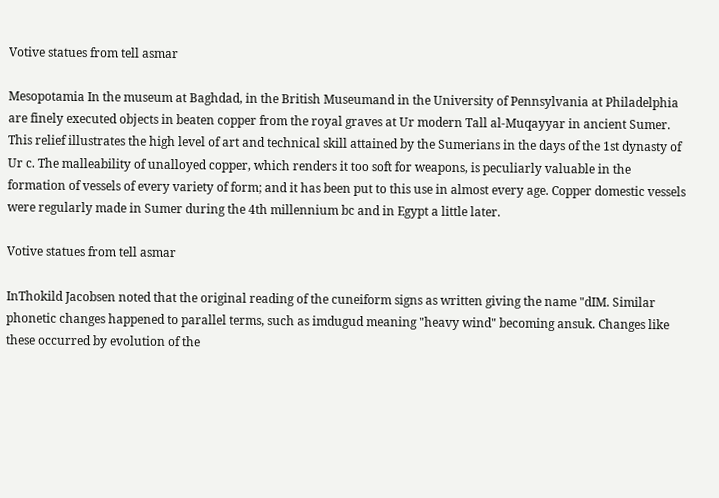Votive statues from tell asmar

Mesopotamia In the museum at Baghdad, in the British Museumand in the University of Pennsylvania at Philadelphia are finely executed objects in beaten copper from the royal graves at Ur modern Tall al-Muqayyar in ancient Sumer. This relief illustrates the high level of art and technical skill attained by the Sumerians in the days of the 1st dynasty of Ur c. The malleability of unalloyed copper, which renders it too soft for weapons, is peculiarly valuable in the formation of vessels of every variety of form; and it has been put to this use in almost every age. Copper domestic vessels were regularly made in Sumer during the 4th millennium bc and in Egypt a little later.

Votive statues from tell asmar

InThokild Jacobsen noted that the original reading of the cuneiform signs as written giving the name "dIM. Similar phonetic changes happened to parallel terms, such as imdugud meaning "heavy wind" becoming ansuk. Changes like these occurred by evolution of the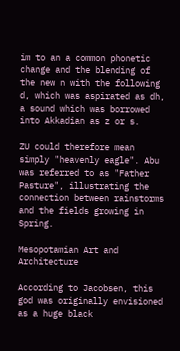im to an a common phonetic change and the blending of the new n with the following d, which was aspirated as dh, a sound which was borrowed into Akkadian as z or s.

ZU could therefore mean simply "heavenly eagle". Abu was referred to as "Father Pasture", illustrating the connection between rainstorms and the fields growing in Spring.

Mesopotamian Art and Architecture

According to Jacobsen, this god was originally envisioned as a huge black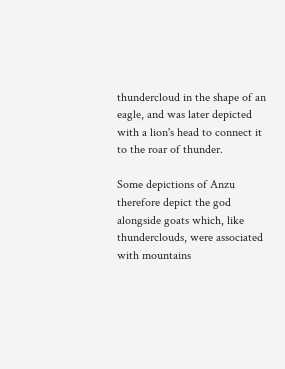thundercloud in the shape of an eagle, and was later depicted with a lion's head to connect it to the roar of thunder.

Some depictions of Anzu therefore depict the god alongside goats which, like thunderclouds, were associated with mountains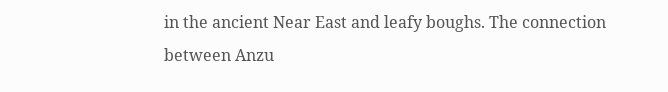in the ancient Near East and leafy boughs. The connection between Anzu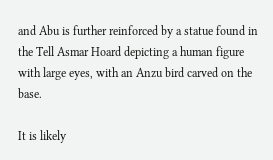and Abu is further reinforced by a statue found in the Tell Asmar Hoard depicting a human figure with large eyes, with an Anzu bird carved on the base.

It is likely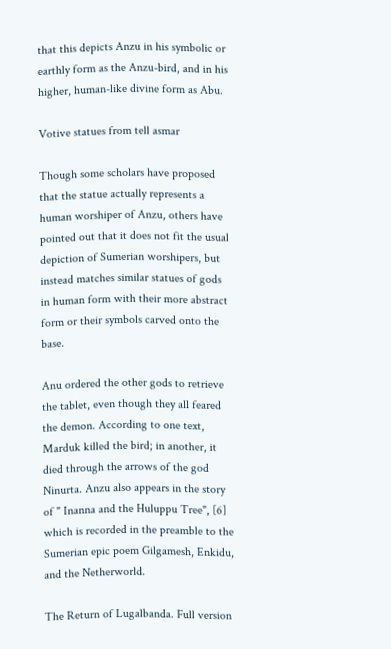that this depicts Anzu in his symbolic or earthly form as the Anzu-bird, and in his higher, human-like divine form as Abu.

Votive statues from tell asmar

Though some scholars have proposed that the statue actually represents a human worshiper of Anzu, others have pointed out that it does not fit the usual depiction of Sumerian worshipers, but instead matches similar statues of gods in human form with their more abstract form or their symbols carved onto the base.

Anu ordered the other gods to retrieve the tablet, even though they all feared the demon. According to one text, Marduk killed the bird; in another, it died through the arrows of the god Ninurta. Anzu also appears in the story of " Inanna and the Huluppu Tree", [6] which is recorded in the preamble to the Sumerian epic poem Gilgamesh, Enkidu, and the Netherworld.

The Return of Lugalbanda. Full version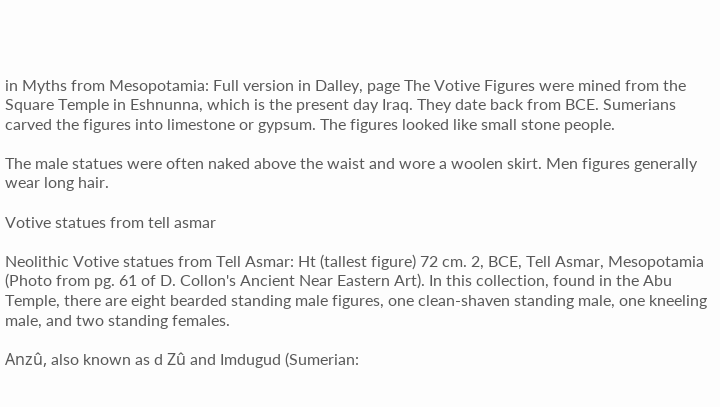in Myths from Mesopotamia: Full version in Dalley, page The Votive Figures were mined from the Square Temple in Eshnunna, which is the present day Iraq. They date back from BCE. Sumerians carved the figures into limestone or gypsum. The figures looked like small stone people.

The male statues were often naked above the waist and wore a woolen skirt. Men figures generally wear long hair.

Votive statues from tell asmar

Neolithic Votive statues from Tell Asmar: Ht (tallest figure) 72 cm. 2, BCE, Tell Asmar, Mesopotamia (Photo from pg. 61 of D. Collon's Ancient Near Eastern Art). In this collection, found in the Abu Temple, there are eight bearded standing male figures, one clean-shaven standing male, one kneeling male, and two standing females.

Anzû, also known as d Zû and Imdugud (Sumerian: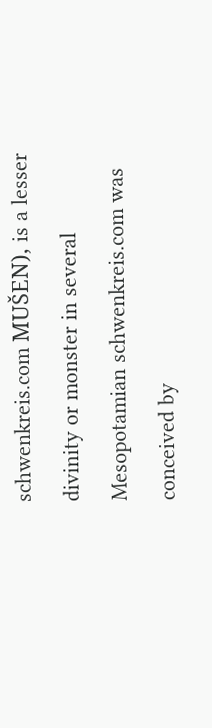schwenkreis.com MUŠEN), is a lesser divinity or monster in several Mesopotamian schwenkreis.com was conceived by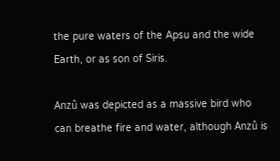the pure waters of the Apsu and the wide Earth, or as son of Siris.

Anzû was depicted as a massive bird who can breathe fire and water, although Anzû is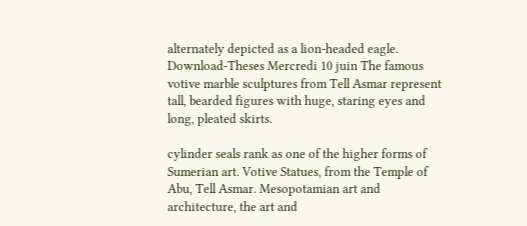alternately depicted as a lion-headed eagle. Download-Theses Mercredi 10 juin The famous votive marble sculptures from Tell Asmar represent tall, bearded figures with huge, staring eyes and long, pleated skirts.

cylinder seals rank as one of the higher forms of Sumerian art. Votive Statues, from the Temple of Abu, Tell Asmar. Mesopotamian art and architecture, the art and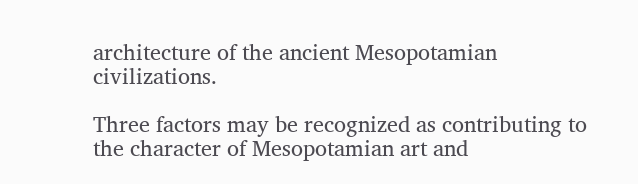architecture of the ancient Mesopotamian civilizations.

Three factors may be recognized as contributing to the character of Mesopotamian art and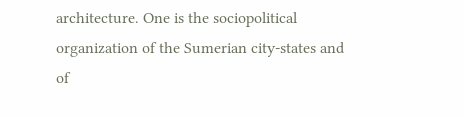architecture. One is the sociopolitical organization of the Sumerian city-states and of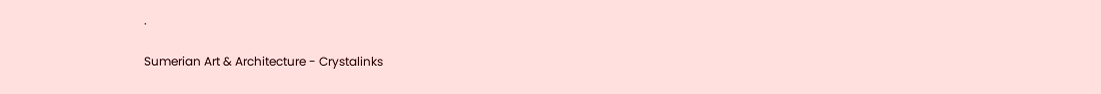.

Sumerian Art & Architecture - Crystalinks